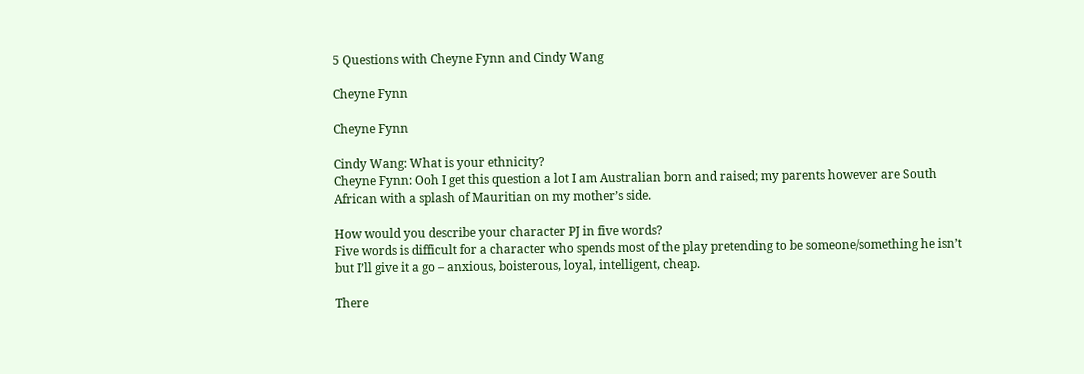5 Questions with Cheyne Fynn and Cindy Wang

Cheyne Fynn

Cheyne Fynn

Cindy Wang: What is your ethnicity?
Cheyne Fynn: Ooh I get this question a lot I am Australian born and raised; my parents however are South African with a splash of Mauritian on my mother’s side.

How would you describe your character PJ in five words?
Five words is difficult for a character who spends most of the play pretending to be someone/something he isn’t but I’ll give it a go – anxious, boisterous, loyal, intelligent, cheap.

There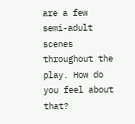are a few semi-adult scenes throughout the play. How do you feel about that?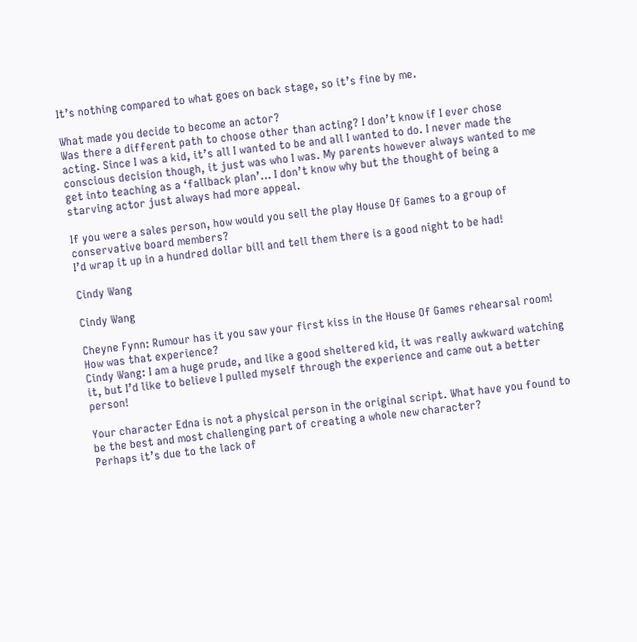It’s nothing compared to what goes on back stage, so it’s fine by me.

What made you decide to become an actor?
Was there a different path to choose other than acting? I don’t know if I ever chose acting. Since I was a kid, it’s all I wanted to be and all I wanted to do. I never made the conscious decision though, it just was who I was. My parents however always wanted to me get into teaching as a ‘fallback plan’… I don’t know why but the thought of being a starving actor just always had more appeal.

If you were a sales person, how would you sell the play House Of Games to a group of conservative board members?
I’d wrap it up in a hundred dollar bill and tell them there is a good night to be had!

Cindy Wang

Cindy Wang

Cheyne Fynn: Rumour has it you saw your first kiss in the House Of Games rehearsal room! How was that experience?
Cindy Wang: I am a huge prude, and like a good sheltered kid, it was really awkward watching it, but I’d like to believe I pulled myself through the experience and came out a better person!

Your character Edna is not a physical person in the original script. What have you found to be the best and most challenging part of creating a whole new character?
Perhaps it’s due to the lack of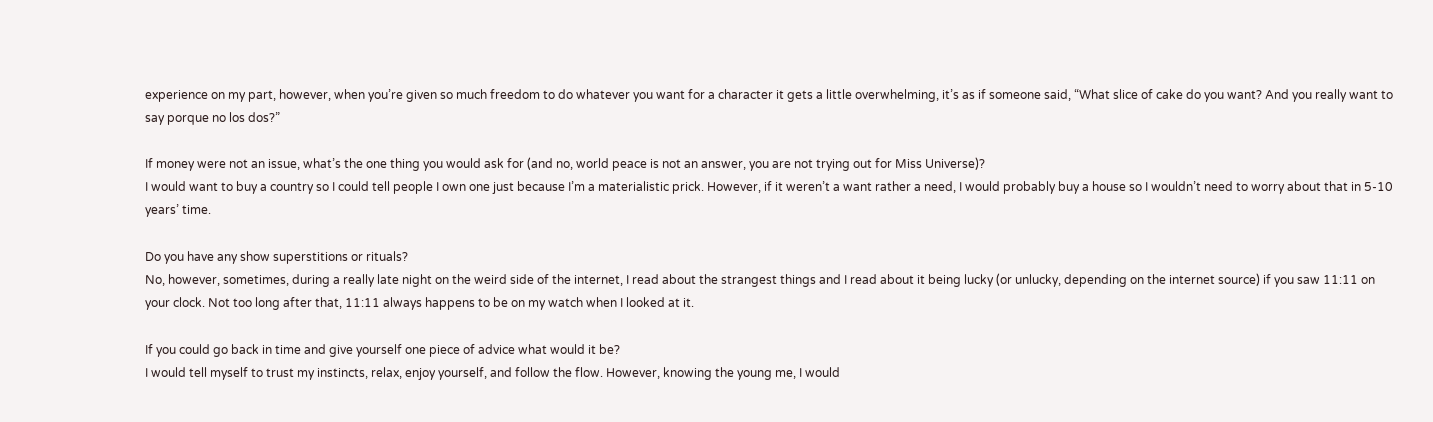experience on my part, however, when you’re given so much freedom to do whatever you want for a character it gets a little overwhelming, it’s as if someone said, “What slice of cake do you want? And you really want to say porque no los dos?”

If money were not an issue, what’s the one thing you would ask for (and no, world peace is not an answer, you are not trying out for Miss Universe)?
I would want to buy a country so I could tell people I own one just because I’m a materialistic prick. However, if it weren’t a want rather a need, I would probably buy a house so I wouldn’t need to worry about that in 5-10 years’ time.

Do you have any show superstitions or rituals?
No, however, sometimes, during a really late night on the weird side of the internet, I read about the strangest things and I read about it being lucky (or unlucky, depending on the internet source) if you saw 11:11 on your clock. Not too long after that, 11:11 always happens to be on my watch when I looked at it.

If you could go back in time and give yourself one piece of advice what would it be?
I would tell myself to trust my instincts, relax, enjoy yourself, and follow the flow. However, knowing the young me, I would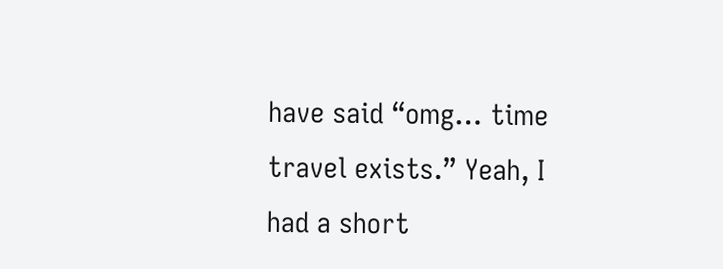have said “omg… time travel exists.” Yeah, I had a short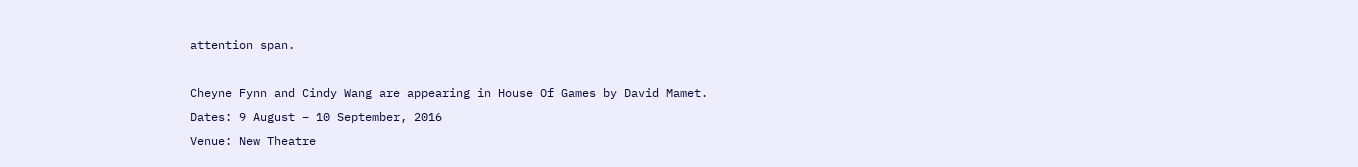attention span.

Cheyne Fynn and Cindy Wang are appearing in House Of Games by David Mamet.
Dates: 9 August – 10 September, 2016
Venue: New Theatre